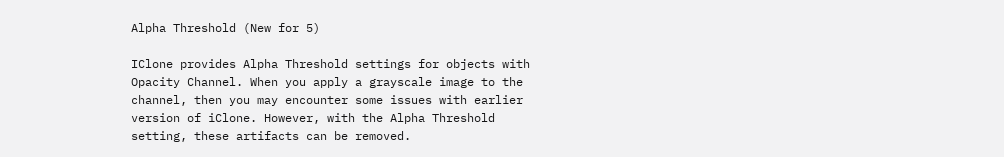Alpha Threshold (New for 5)

IClone provides Alpha Threshold settings for objects with Opacity Channel. When you apply a grayscale image to the channel, then you may encounter some issues with earlier version of iClone. However, with the Alpha Threshold setting, these artifacts can be removed.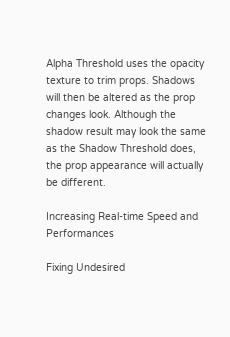Alpha Threshold uses the opacity texture to trim props. Shadows will then be altered as the prop changes look. Although the shadow result may look the same as the Shadow Threshold does, the prop appearance will actually be different.

Increasing Real-time Speed and Performances

Fixing Undesired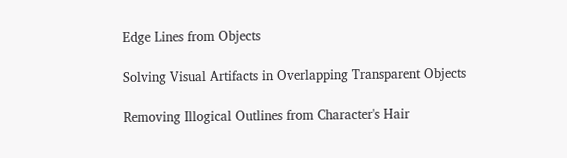Edge Lines from Objects

Solving Visual Artifacts in Overlapping Transparent Objects

Removing Illogical Outlines from Character's Hair